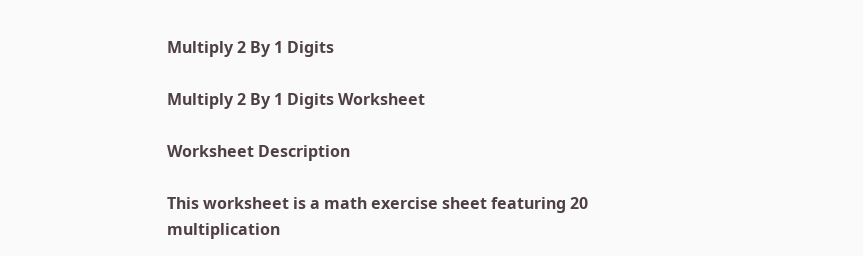Multiply 2 By 1 Digits

Multiply 2 By 1 Digits Worksheet

Worksheet Description

This worksheet is a math exercise sheet featuring 20 multiplication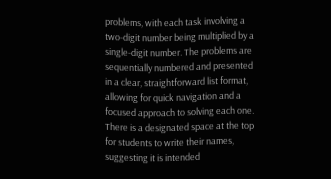problems, with each task involving a two-digit number being multiplied by a single-digit number. The problems are sequentially numbered and presented in a clear, straightforward list format, allowing for quick navigation and a focused approach to solving each one. There is a designated space at the top for students to write their names, suggesting it is intended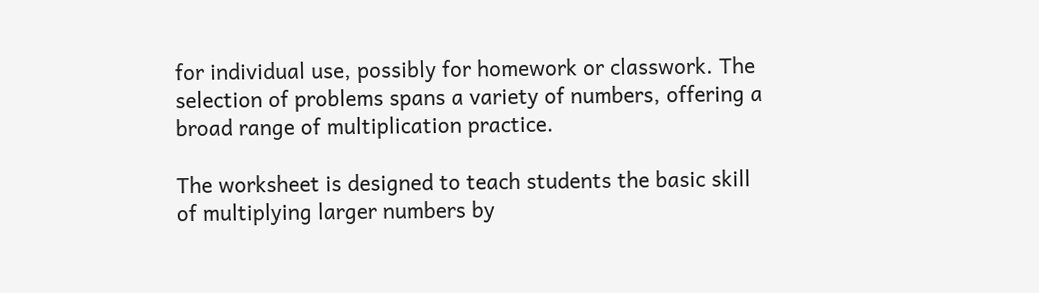for individual use, possibly for homework or classwork. The selection of problems spans a variety of numbers, offering a broad range of multiplication practice.

The worksheet is designed to teach students the basic skill of multiplying larger numbers by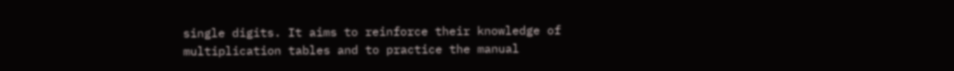single digits. It aims to reinforce their knowledge of multiplication tables and to practice the manual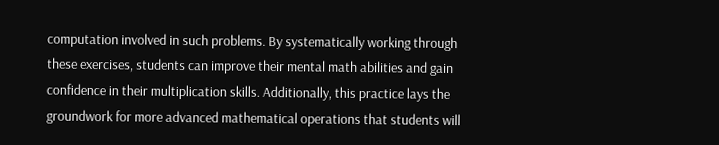computation involved in such problems. By systematically working through these exercises, students can improve their mental math abilities and gain confidence in their multiplication skills. Additionally, this practice lays the groundwork for more advanced mathematical operations that students will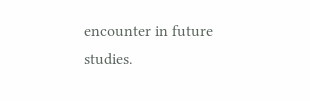encounter in future studies.